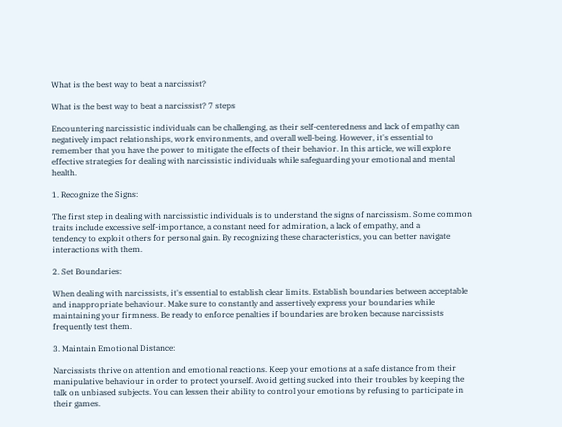What is the best way to beat a narcissist?

What is the best way to beat a narcissist? 7 steps

Encountering narcissistic individuals can be challenging, as their self-centeredness and lack of empathy can negatively impact relationships, work environments, and overall well-being. However, it's essential to remember that you have the power to mitigate the effects of their behavior. In this article, we will explore effective strategies for dealing with narcissistic individuals while safeguarding your emotional and mental health.

1. Recognize the Signs:

The first step in dealing with narcissistic individuals is to understand the signs of narcissism. Some common traits include excessive self-importance, a constant need for admiration, a lack of empathy, and a
tendency to exploit others for personal gain. By recognizing these characteristics, you can better navigate interactions with them.

2. Set Boundaries:

When dealing with narcissists, it's essential to establish clear limits. Establish boundaries between acceptable and inappropriate behaviour. Make sure to constantly and assertively express your boundaries while maintaining your firmness. Be ready to enforce penalties if boundaries are broken because narcissists frequently test them.

3. Maintain Emotional Distance:

Narcissists thrive on attention and emotional reactions. Keep your emotions at a safe distance from their manipulative behaviour in order to protect yourself. Avoid getting sucked into their troubles by keeping the talk on unbiased subjects. You can lessen their ability to control your emotions by refusing to participate in their games.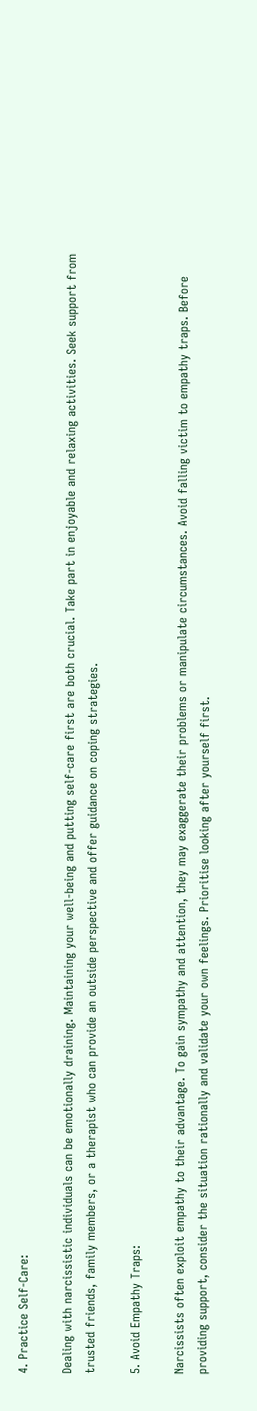4. Practice Self-Care:

Dealing with narcissistic individuals can be emotionally draining. Maintaining your well-being and putting self-care first are both crucial. Take part in enjoyable and relaxing activities. Seek support from trusted friends, family members, or a therapist who can provide an outside perspective and offer guidance on coping strategies.

5. Avoid Empathy Traps:

Narcissists often exploit empathy to their advantage. To gain sympathy and attention, they may exaggerate their problems or manipulate circumstances. Avoid falling victim to empathy traps. Before providing support, consider the situation rationally and validate your own feelings. Prioritise looking after yourself first.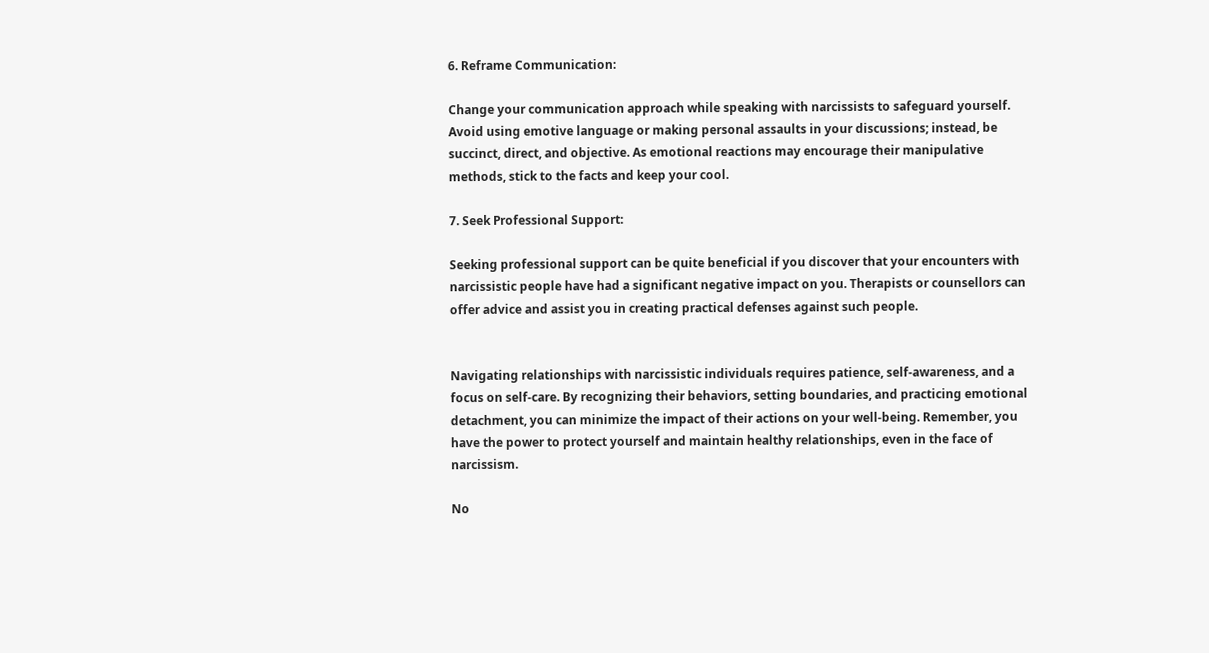6. Reframe Communication:

Change your communication approach while speaking with narcissists to safeguard yourself. Avoid using emotive language or making personal assaults in your discussions; instead, be succinct, direct, and objective. As emotional reactions may encourage their manipulative methods, stick to the facts and keep your cool.

7. Seek Professional Support:

Seeking professional support can be quite beneficial if you discover that your encounters with narcissistic people have had a significant negative impact on you. Therapists or counsellors can offer advice and assist you in creating practical defenses against such people.


Navigating relationships with narcissistic individuals requires patience, self-awareness, and a focus on self-care. By recognizing their behaviors, setting boundaries, and practicing emotional detachment, you can minimize the impact of their actions on your well-being. Remember, you have the power to protect yourself and maintain healthy relationships, even in the face of narcissism.

No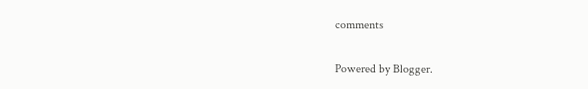comments

Powered by Blogger.